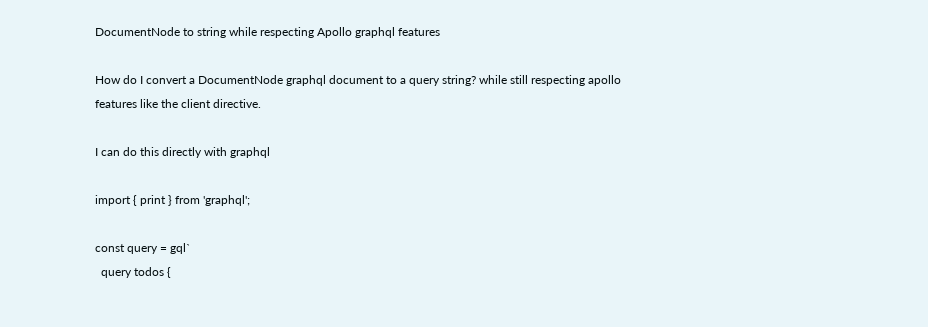DocumentNode to string while respecting Apollo graphql features

How do I convert a DocumentNode graphql document to a query string? while still respecting apollo features like the client directive.

I can do this directly with graphql

import { print } from 'graphql';

const query = gql`
  query todos {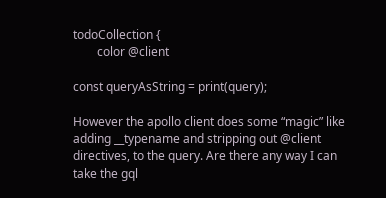todoCollection {
        color @client

const queryAsString = print(query);

However the apollo client does some “magic” like adding __typename and stripping out @client directives, to the query. Are there any way I can take the gql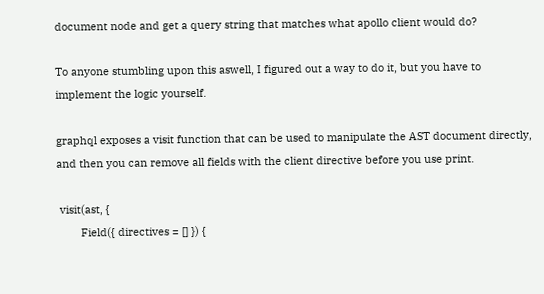document node and get a query string that matches what apollo client would do?

To anyone stumbling upon this aswell, I figured out a way to do it, but you have to implement the logic yourself.

graphql exposes a visit function that can be used to manipulate the AST document directly, and then you can remove all fields with the client directive before you use print.

 visit(ast, {
        Field({ directives = [] }) {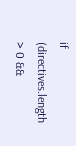if (directives.length > 0 &&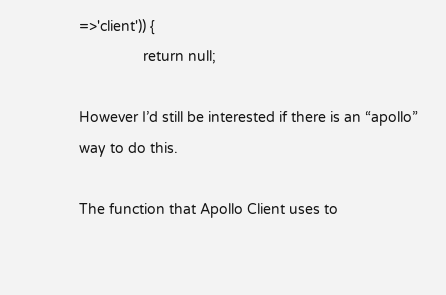=>'client')) {
                return null;

However I’d still be interested if there is an “apollo” way to do this.

The function that Apollo Client uses to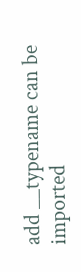add __typename can be imported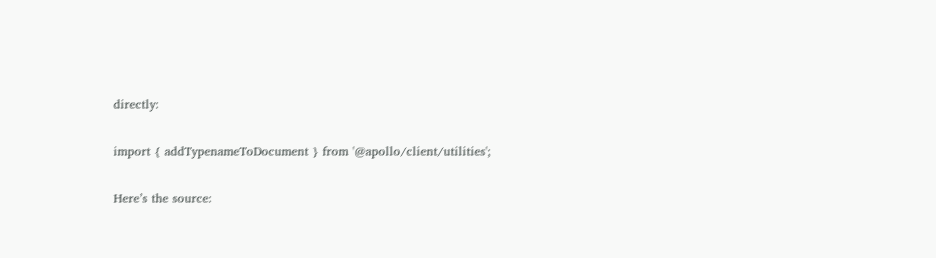directly:

import { addTypenameToDocument } from '@apollo/client/utilities';

Here’s the source: